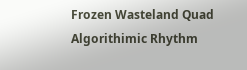Frozen Wasteland Quad Algorithimic Rhythm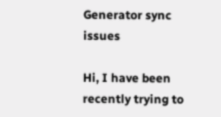Generator sync issues

Hi, I have been recently trying to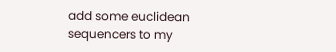add some euclidean sequencers to my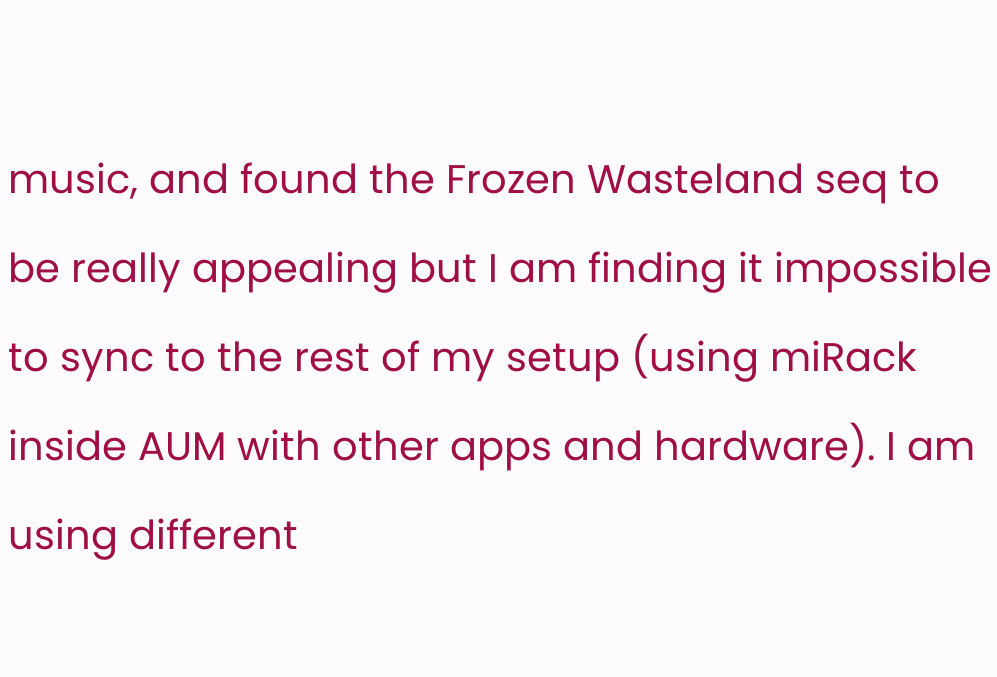music, and found the Frozen Wasteland seq to be really appealing but I am finding it impossible to sync to the rest of my setup (using miRack inside AUM with other apps and hardware). I am using different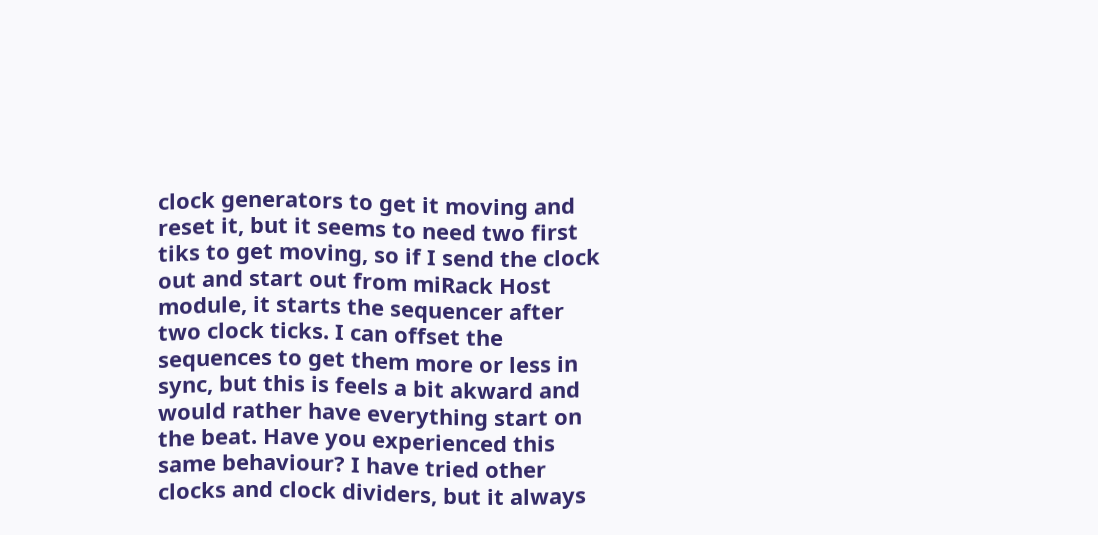clock generators to get it moving and reset it, but it seems to need two first tiks to get moving, so if I send the clock out and start out from miRack Host module, it starts the sequencer after two clock ticks. I can offset the sequences to get them more or less in sync, but this is feels a bit akward and would rather have everything start on the beat. Have you experienced this same behaviour? I have tried other clocks and clock dividers, but it always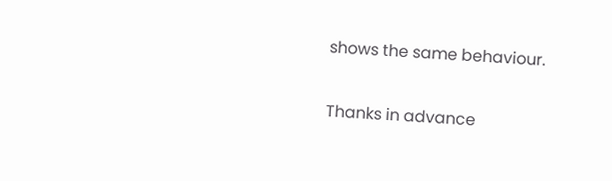shows the same behaviour.

Thanks in advance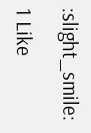:slight_smile:

1 Like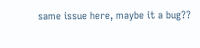same issue here, maybe it a bug??